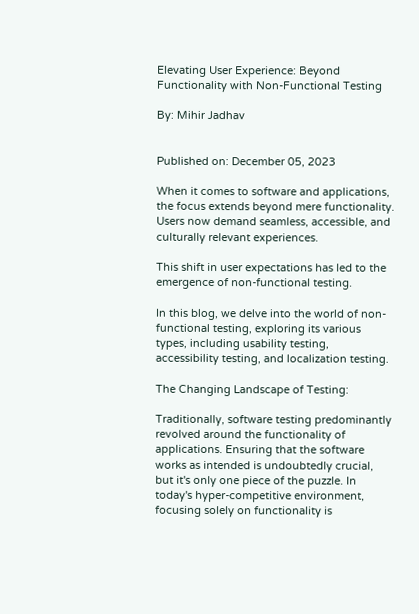Elevating User Experience: Beyond Functionality with Non-Functional Testing

By: Mihir Jadhav


Published on: December 05, 2023

When it comes to software and applications, the focus extends beyond mere functionality. Users now demand seamless, accessible, and culturally relevant experiences.

This shift in user expectations has led to the emergence of non-functional testing.

In this blog, we delve into the world of non-functional testing, exploring its various types, including usability testing, accessibility testing, and localization testing.

The Changing Landscape of Testing:

Traditionally, software testing predominantly revolved around the functionality of applications. Ensuring that the software works as intended is undoubtedly crucial, but it's only one piece of the puzzle. In today's hyper-competitive environment, focusing solely on functionality is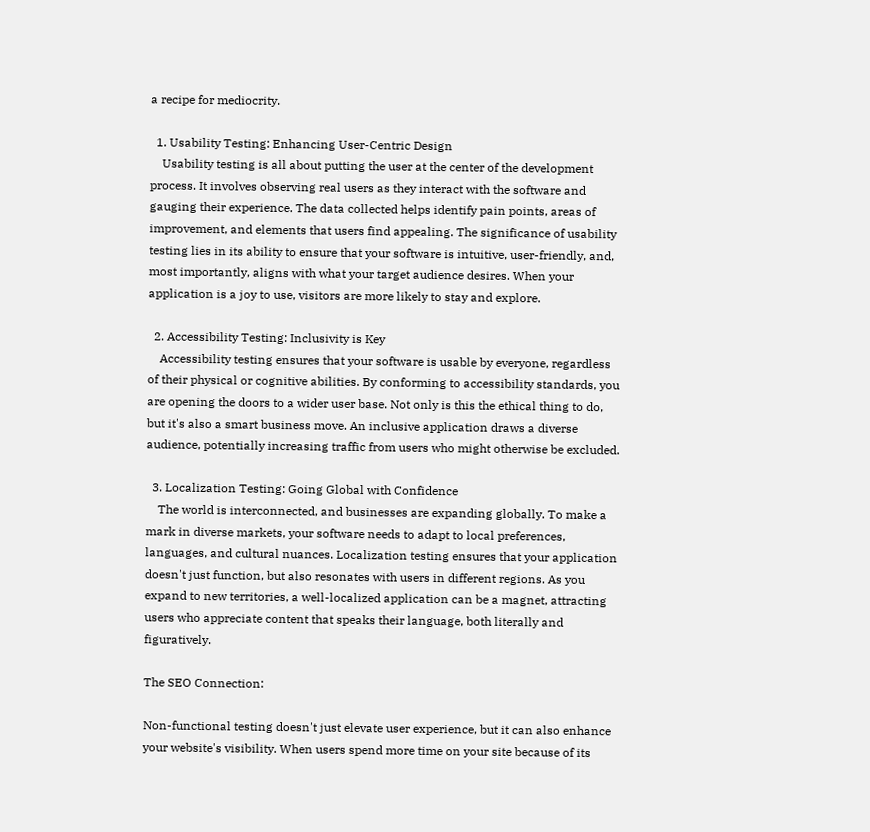a recipe for mediocrity.

  1. Usability Testing: Enhancing User-Centric Design
    Usability testing is all about putting the user at the center of the development process. It involves observing real users as they interact with the software and gauging their experience. The data collected helps identify pain points, areas of improvement, and elements that users find appealing. The significance of usability testing lies in its ability to ensure that your software is intuitive, user-friendly, and, most importantly, aligns with what your target audience desires. When your application is a joy to use, visitors are more likely to stay and explore.

  2. Accessibility Testing: Inclusivity is Key
    Accessibility testing ensures that your software is usable by everyone, regardless of their physical or cognitive abilities. By conforming to accessibility standards, you are opening the doors to a wider user base. Not only is this the ethical thing to do, but it's also a smart business move. An inclusive application draws a diverse audience, potentially increasing traffic from users who might otherwise be excluded.

  3. Localization Testing: Going Global with Confidence
    The world is interconnected, and businesses are expanding globally. To make a mark in diverse markets, your software needs to adapt to local preferences, languages, and cultural nuances. Localization testing ensures that your application doesn't just function, but also resonates with users in different regions. As you expand to new territories, a well-localized application can be a magnet, attracting users who appreciate content that speaks their language, both literally and figuratively.

The SEO Connection:

Non-functional testing doesn't just elevate user experience, but it can also enhance your website's visibility. When users spend more time on your site because of its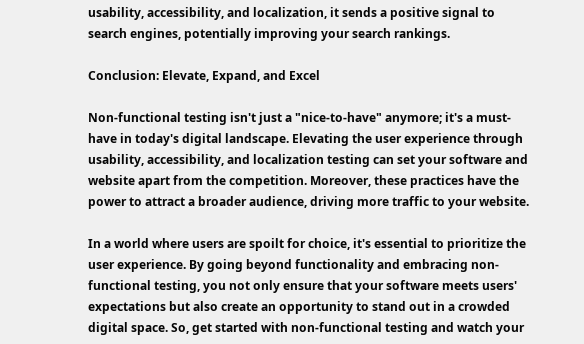usability, accessibility, and localization, it sends a positive signal to search engines, potentially improving your search rankings.

Conclusion: Elevate, Expand, and Excel

Non-functional testing isn't just a "nice-to-have" anymore; it's a must-have in today's digital landscape. Elevating the user experience through usability, accessibility, and localization testing can set your software and website apart from the competition. Moreover, these practices have the power to attract a broader audience, driving more traffic to your website.

In a world where users are spoilt for choice, it's essential to prioritize the user experience. By going beyond functionality and embracing non-functional testing, you not only ensure that your software meets users' expectations but also create an opportunity to stand out in a crowded digital space. So, get started with non-functional testing and watch your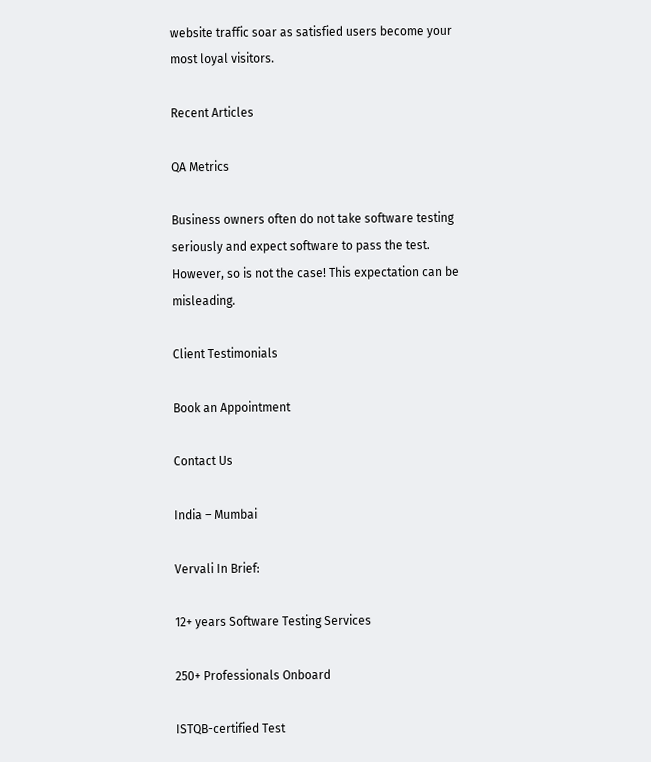website traffic soar as satisfied users become your most loyal visitors.

Recent Articles

QA Metrics

Business owners often do not take software testing seriously and expect software to pass the test. However, so is not the case! This expectation can be misleading.

Client Testimonials

Book an Appointment

Contact Us

India – Mumbai

Vervali In Brief:

12+ years Software Testing Services

250+ Professionals Onboard

ISTQB-certified Test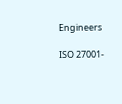Engineers

ISO 27001-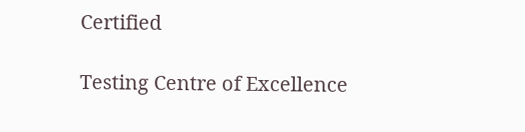Certified

Testing Centre of Excellence